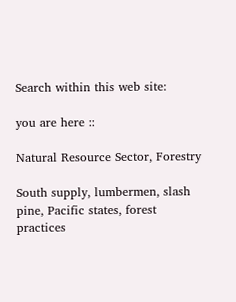Search within this web site:

you are here ::

Natural Resource Sector, Forestry

South supply, lumbermen, slash pine, Pacific states, forest practices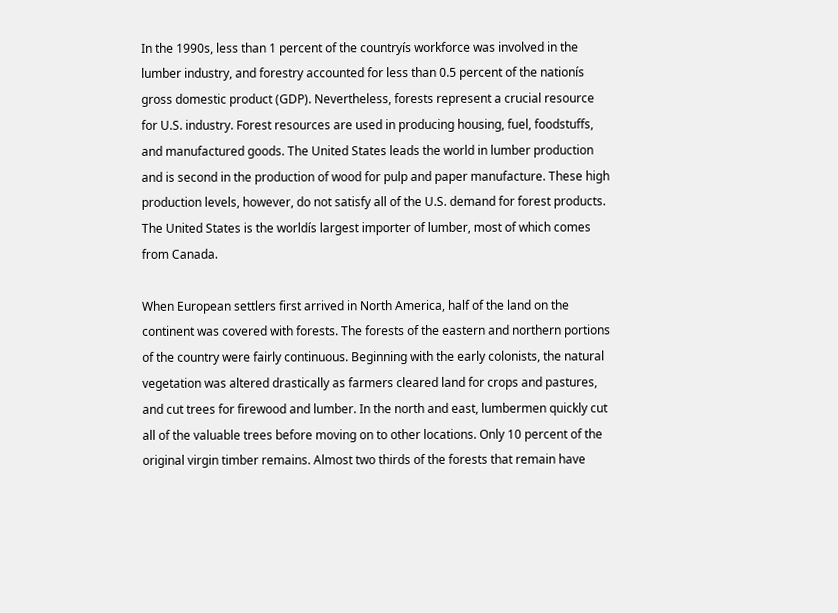In the 1990s, less than 1 percent of the countryís workforce was involved in the lumber industry, and forestry accounted for less than 0.5 percent of the nationís gross domestic product (GDP). Nevertheless, forests represent a crucial resource for U.S. industry. Forest resources are used in producing housing, fuel, foodstuffs, and manufactured goods. The United States leads the world in lumber production and is second in the production of wood for pulp and paper manufacture. These high production levels, however, do not satisfy all of the U.S. demand for forest products. The United States is the worldís largest importer of lumber, most of which comes from Canada.

When European settlers first arrived in North America, half of the land on the continent was covered with forests. The forests of the eastern and northern portions of the country were fairly continuous. Beginning with the early colonists, the natural vegetation was altered drastically as farmers cleared land for crops and pastures, and cut trees for firewood and lumber. In the north and east, lumbermen quickly cut all of the valuable trees before moving on to other locations. Only 10 percent of the original virgin timber remains. Almost two thirds of the forests that remain have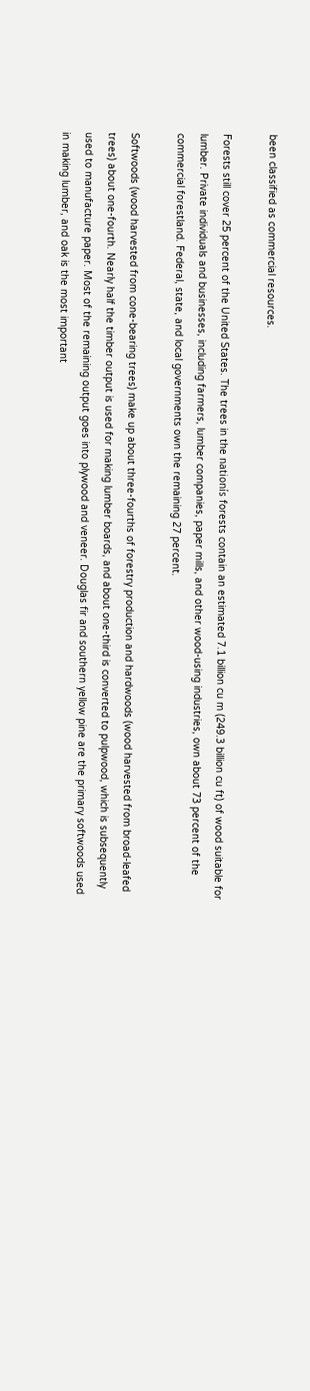been classified as commercial resources.

Forests still cover 25 percent of the United States. The trees in the nationís forests contain an estimated 7.1 billion cu m (249.3 billion cu ft) of wood suitable for lumber. Private individuals and businesses, including farmers, lumber companies, paper mills, and other wood-using industries, own about 73 percent of the commercial forestland. Federal, state, and local governments own the remaining 27 percent.

Softwoods (wood harvested from cone-bearing trees) make up about three-fourths of forestry production and hardwoods (wood harvested from broad-leafed trees) about one-fourth. Nearly half the timber output is used for making lumber boards, and about one-third is converted to pulpwood, which is subsequently used to manufacture paper. Most of the remaining output goes into plywood and veneer. Douglas fir and southern yellow pine are the primary softwoods used in making lumber, and oak is the most important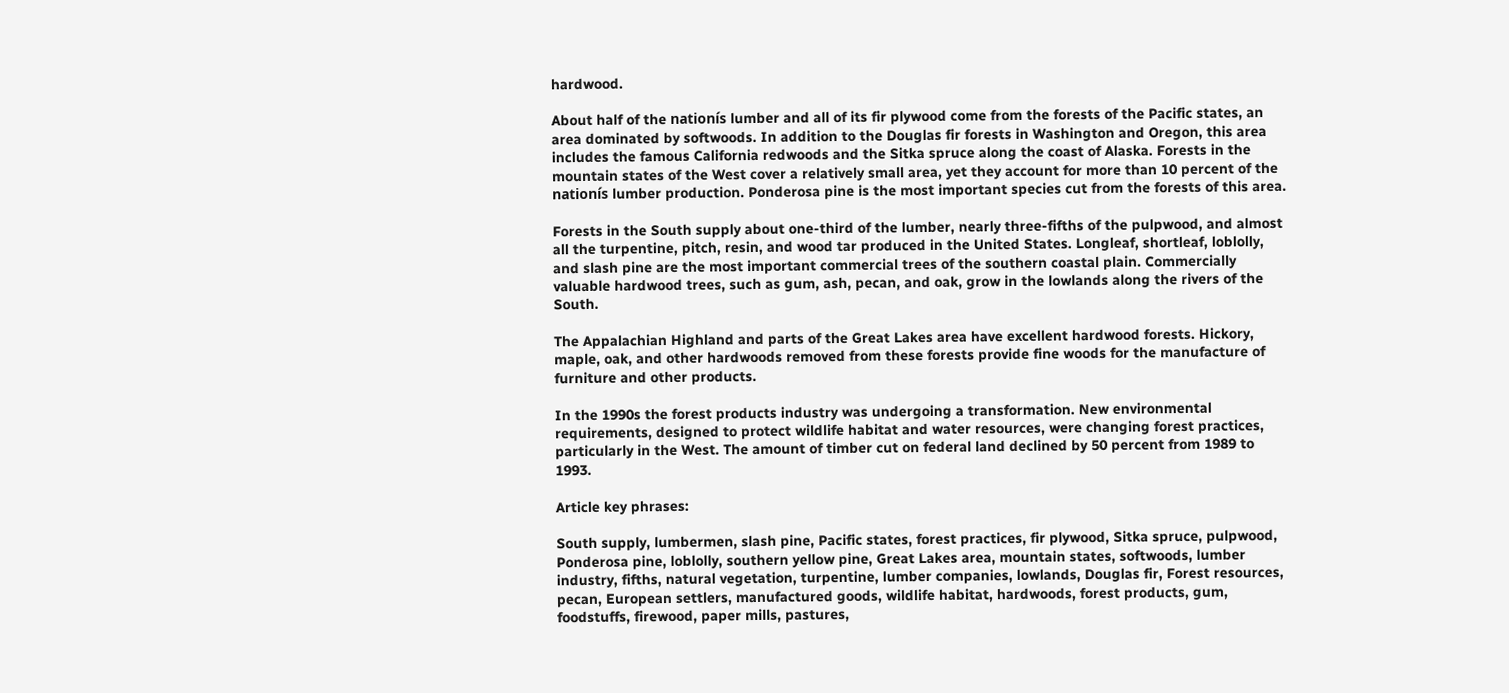hardwood.

About half of the nationís lumber and all of its fir plywood come from the forests of the Pacific states, an area dominated by softwoods. In addition to the Douglas fir forests in Washington and Oregon, this area includes the famous California redwoods and the Sitka spruce along the coast of Alaska. Forests in the mountain states of the West cover a relatively small area, yet they account for more than 10 percent of the nationís lumber production. Ponderosa pine is the most important species cut from the forests of this area.

Forests in the South supply about one-third of the lumber, nearly three-fifths of the pulpwood, and almost all the turpentine, pitch, resin, and wood tar produced in the United States. Longleaf, shortleaf, loblolly, and slash pine are the most important commercial trees of the southern coastal plain. Commercially valuable hardwood trees, such as gum, ash, pecan, and oak, grow in the lowlands along the rivers of the South.

The Appalachian Highland and parts of the Great Lakes area have excellent hardwood forests. Hickory, maple, oak, and other hardwoods removed from these forests provide fine woods for the manufacture of furniture and other products.

In the 1990s the forest products industry was undergoing a transformation. New environmental requirements, designed to protect wildlife habitat and water resources, were changing forest practices, particularly in the West. The amount of timber cut on federal land declined by 50 percent from 1989 to 1993.

Article key phrases:

South supply, lumbermen, slash pine, Pacific states, forest practices, fir plywood, Sitka spruce, pulpwood, Ponderosa pine, loblolly, southern yellow pine, Great Lakes area, mountain states, softwoods, lumber industry, fifths, natural vegetation, turpentine, lumber companies, lowlands, Douglas fir, Forest resources, pecan, European settlers, manufactured goods, wildlife habitat, hardwoods, forest products, gum, foodstuffs, firewood, paper mills, pastures,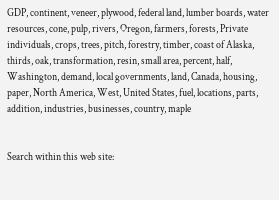GDP, continent, veneer, plywood, federal land, lumber boards, water resources, cone, pulp, rivers, Oregon, farmers, forests, Private individuals, crops, trees, pitch, forestry, timber, coast of Alaska, thirds, oak, transformation, resin, small area, percent, half, Washington, demand, local governments, land, Canada, housing, paper, North America, West, United States, fuel, locations, parts, addition, industries, businesses, country, maple


Search within this web site: